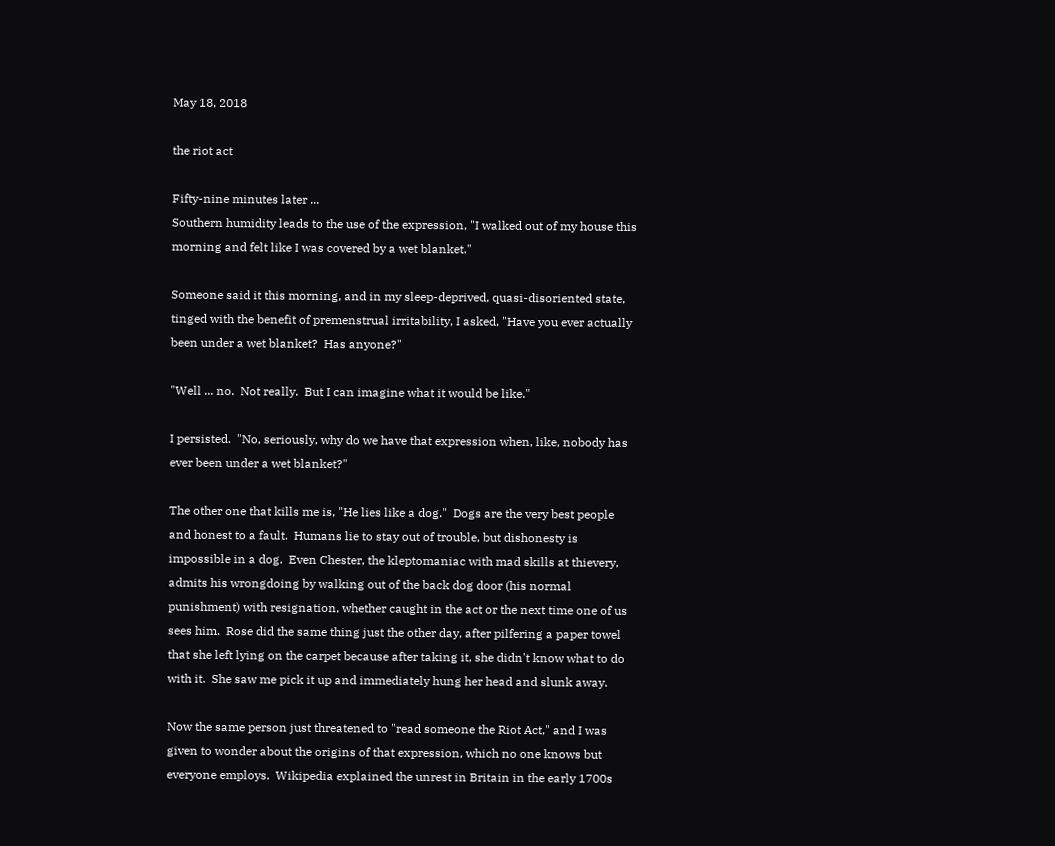May 18, 2018

the riot act

Fifty-nine minutes later ...
Southern humidity leads to the use of the expression, "I walked out of my house this morning and felt like I was covered by a wet blanket."

Someone said it this morning, and in my sleep-deprived, quasi-disoriented state, tinged with the benefit of premenstrual irritability, I asked, "Have you ever actually been under a wet blanket?  Has anyone?"

"Well ... no.  Not really.  But I can imagine what it would be like."

I persisted.  "No, seriously, why do we have that expression when, like, nobody has ever been under a wet blanket?"

The other one that kills me is, "He lies like a dog."  Dogs are the very best people and honest to a fault.  Humans lie to stay out of trouble, but dishonesty is impossible in a dog.  Even Chester, the kleptomaniac with mad skills at thievery, admits his wrongdoing by walking out of the back dog door (his normal punishment) with resignation, whether caught in the act or the next time one of us sees him.  Rose did the same thing just the other day, after pilfering a paper towel that she left lying on the carpet because after taking it, she didn't know what to do with it.  She saw me pick it up and immediately hung her head and slunk away.

Now the same person just threatened to "read someone the Riot Act," and I was given to wonder about the origins of that expression, which no one knows but everyone employs.  Wikipedia explained the unrest in Britain in the early 1700s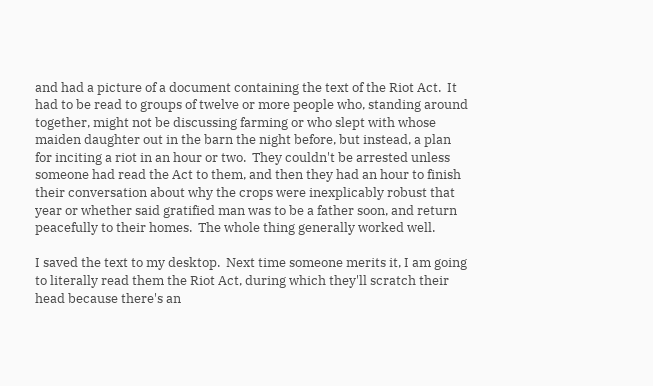and had a picture of a document containing the text of the Riot Act.  It had to be read to groups of twelve or more people who, standing around together, might not be discussing farming or who slept with whose maiden daughter out in the barn the night before, but instead, a plan for inciting a riot in an hour or two.  They couldn't be arrested unless someone had read the Act to them, and then they had an hour to finish their conversation about why the crops were inexplicably robust that year or whether said gratified man was to be a father soon, and return peacefully to their homes.  The whole thing generally worked well.

I saved the text to my desktop.  Next time someone merits it, I am going to literally read them the Riot Act, during which they'll scratch their head because there's an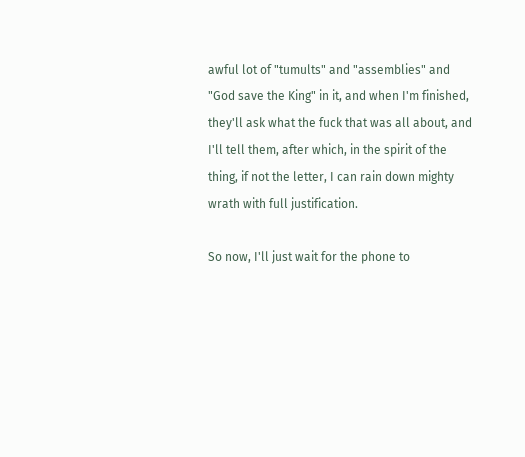awful lot of "tumults" and "assemblies" and "God save the King" in it, and when I'm finished, they'll ask what the fuck that was all about, and I'll tell them, after which, in the spirit of the thing, if not the letter, I can rain down mighty wrath with full justification.

So now, I'll just wait for the phone to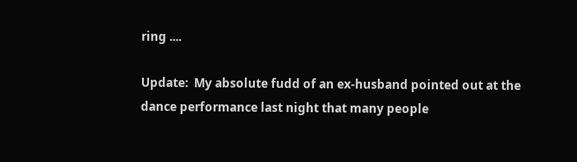ring ....

Update:  My absolute fudd of an ex-husband pointed out at the dance performance last night that many people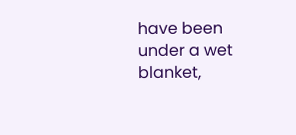have been under a wet blanket,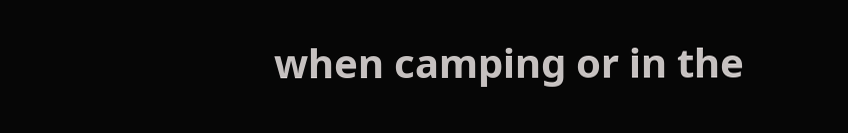when camping or in the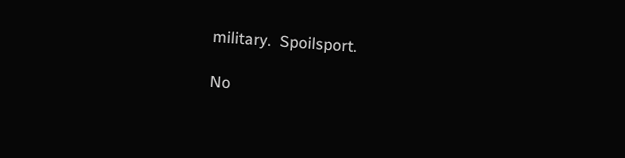military.  Spoilsport.

No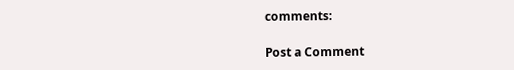comments:

Post a Comment